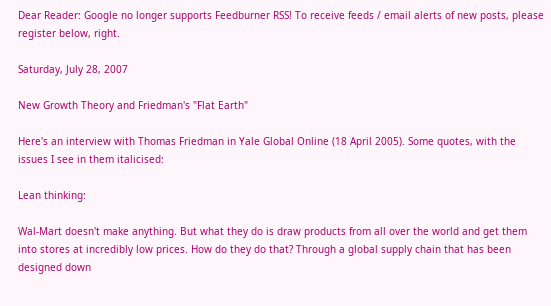Dear Reader: Google no longer supports Feedburner RSS! To receive feeds / email alerts of new posts, please register below, right.

Saturday, July 28, 2007

New Growth Theory and Friedman's "Flat Earth"

Here's an interview with Thomas Friedman in Yale Global Online (18 April 2005). Some quotes, with the issues I see in them italicised:

Lean thinking:

Wal-Mart doesn't make anything. But what they do is draw products from all over the world and get them into stores at incredibly low prices. How do they do that? Through a global supply chain that has been designed down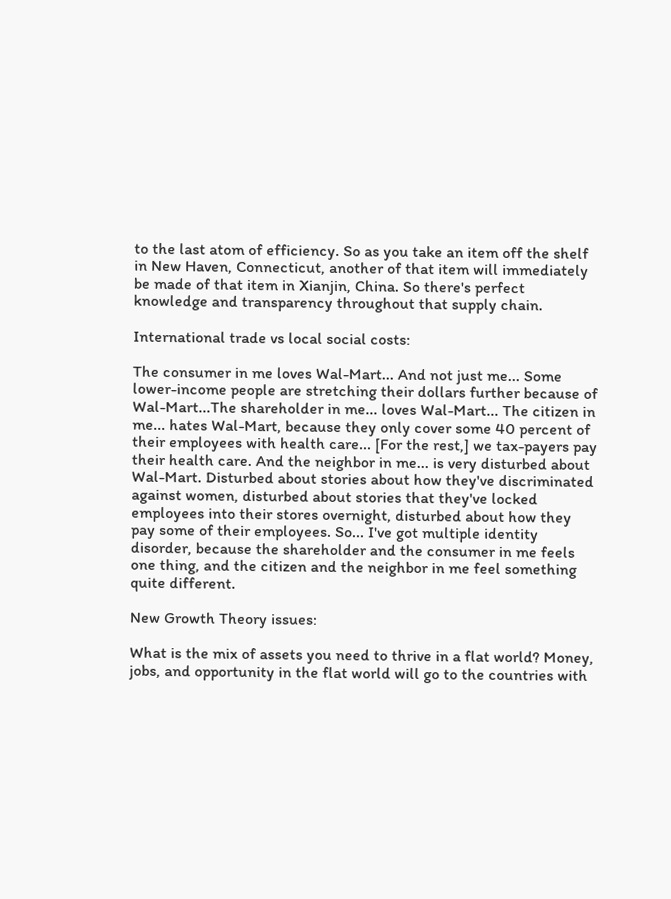to the last atom of efficiency. So as you take an item off the shelf in New Haven, Connecticut, another of that item will immediately be made of that item in Xianjin, China. So there's perfect knowledge and transparency throughout that supply chain.

International trade vs local social costs:

The consumer in me loves Wal-Mart... And not just me... Some lower-income people are stretching their dollars further because of Wal-Mart...The shareholder in me... loves Wal-Mart... The citizen in me... hates Wal-Mart, because they only cover some 40 percent of their employees with health care... [For the rest,] we tax-payers pay their health care. And the neighbor in me... is very disturbed about Wal-Mart. Disturbed about stories about how they've discriminated against women, disturbed about stories that they've locked employees into their stores overnight, disturbed about how they pay some of their employees. So... I've got multiple identity disorder, because the shareholder and the consumer in me feels one thing, and the citizen and the neighbor in me feel something quite different.

New Growth Theory issues:

What is the mix of assets you need to thrive in a flat world? Money, jobs, and opportunity in the flat world will go to the countries with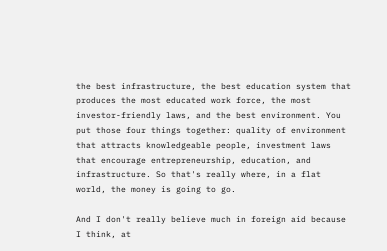the best infrastructure, the best education system that produces the most educated work force, the most investor-friendly laws, and the best environment. You put those four things together: quality of environment that attracts knowledgeable people, investment laws that encourage entrepreneurship, education, and infrastructure. So that's really where, in a flat world, the money is going to go.

And I don't really believe much in foreign aid because I think, at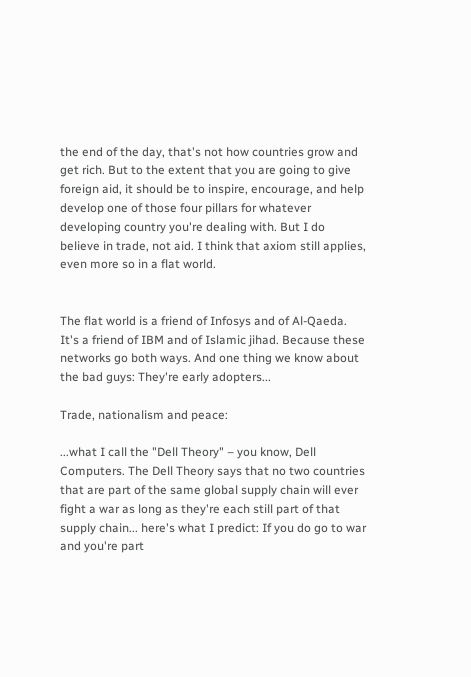the end of the day, that's not how countries grow and get rich. But to the extent that you are going to give foreign aid, it should be to inspire, encourage, and help develop one of those four pillars for whatever developing country you're dealing with. But I do believe in trade, not aid. I think that axiom still applies, even more so in a flat world.


The flat world is a friend of Infosys and of Al-Qaeda. It's a friend of IBM and of Islamic jihad. Because these networks go both ways. And one thing we know about the bad guys: They're early adopters...

Trade, nationalism and peace:

...what I call the "Dell Theory" – you know, Dell Computers. The Dell Theory says that no two countries that are part of the same global supply chain will ever fight a war as long as they're each still part of that supply chain... here's what I predict: If you do go to war and you're part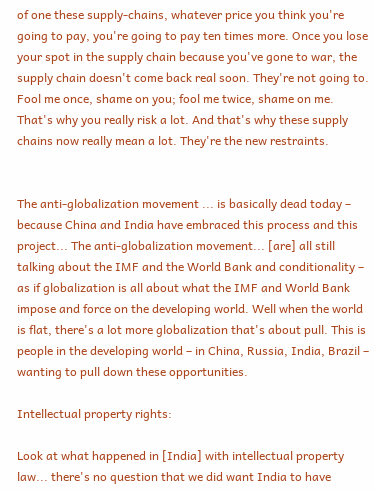of one these supply-chains, whatever price you think you're going to pay, you're going to pay ten times more. Once you lose your spot in the supply chain because you've gone to war, the supply chain doesn't come back real soon. They're not going to. Fool me once, shame on you; fool me twice, shame on me. That's why you really risk a lot. And that's why these supply chains now really mean a lot. They're the new restraints.


The anti-globalization movement ... is basically dead today – because China and India have embraced this process and this project... The anti-globalization movement... [are] all still talking about the IMF and the World Bank and conditionality – as if globalization is all about what the IMF and World Bank impose and force on the developing world. Well when the world is flat, there's a lot more globalization that's about pull. This is people in the developing world – in China, Russia, India, Brazil – wanting to pull down these opportunities.

Intellectual property rights:

Look at what happened in [India] with intellectual property law... there's no question that we did want India to have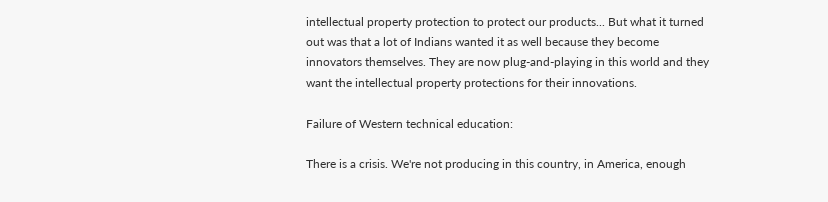intellectual property protection to protect our products... But what it turned out was that a lot of Indians wanted it as well because they become innovators themselves. They are now plug-and-playing in this world and they want the intellectual property protections for their innovations.

Failure of Western technical education:

There is a crisis. We're not producing in this country, in America, enough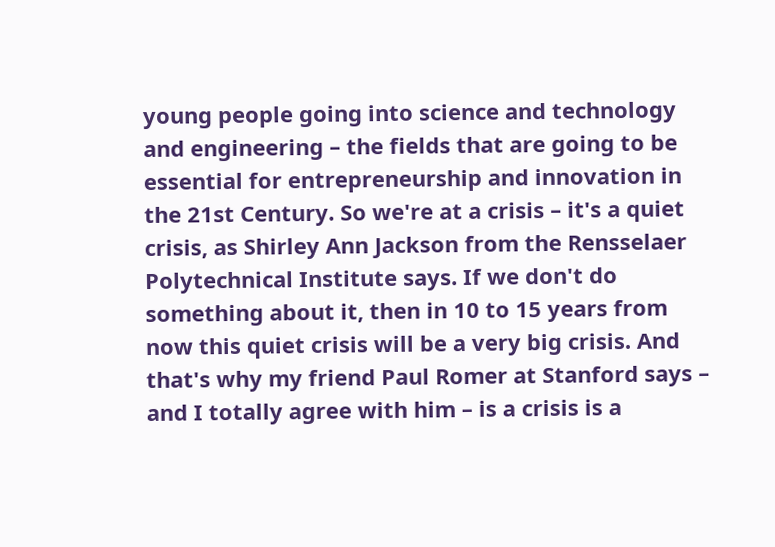young people going into science and technology and engineering – the fields that are going to be essential for entrepreneurship and innovation in the 21st Century. So we're at a crisis – it's a quiet crisis, as Shirley Ann Jackson from the Rensselaer Polytechnical Institute says. If we don't do something about it, then in 10 to 15 years from now this quiet crisis will be a very big crisis. And that's why my friend Paul Romer at Stanford says – and I totally agree with him – is a crisis is a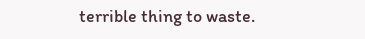terrible thing to waste.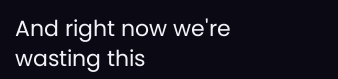And right now we're wasting this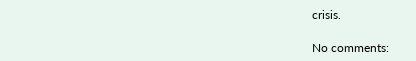crisis.

No comments: